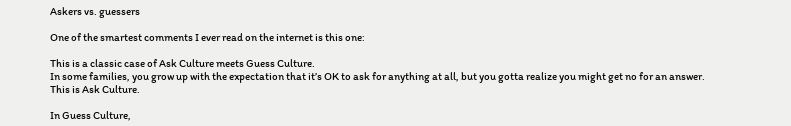Askers vs. guessers

One of the smartest comments I ever read on the internet is this one:

This is a classic case of Ask Culture meets Guess Culture.
In some families, you grow up with the expectation that it’s OK to ask for anything at all, but you gotta realize you might get no for an answer. This is Ask Culture.

In Guess Culture,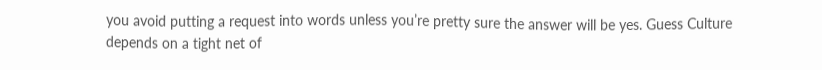you avoid putting a request into words unless you’re pretty sure the answer will be yes. Guess Culture depends on a tight net of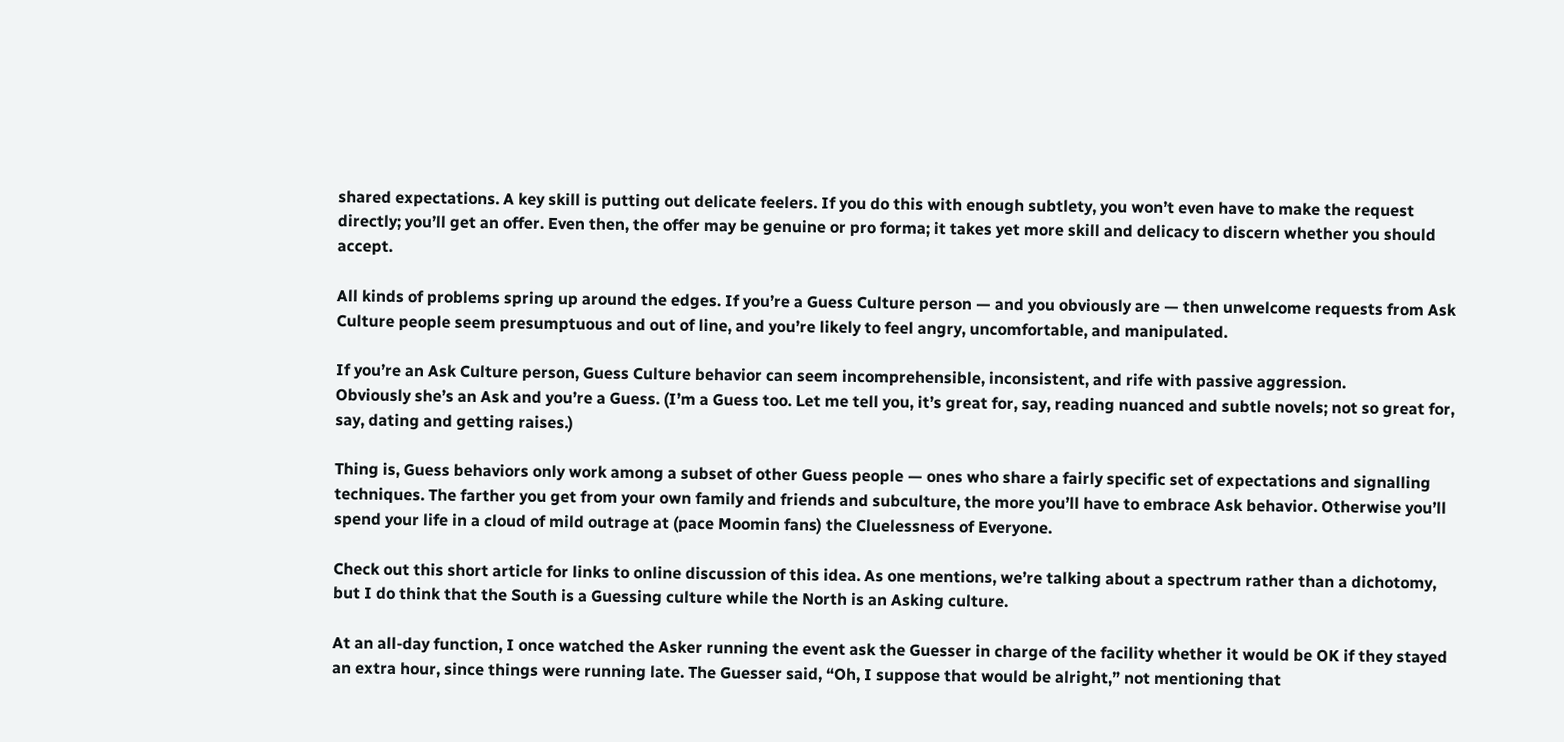shared expectations. A key skill is putting out delicate feelers. If you do this with enough subtlety, you won’t even have to make the request directly; you’ll get an offer. Even then, the offer may be genuine or pro forma; it takes yet more skill and delicacy to discern whether you should accept.

All kinds of problems spring up around the edges. If you’re a Guess Culture person — and you obviously are — then unwelcome requests from Ask Culture people seem presumptuous and out of line, and you’re likely to feel angry, uncomfortable, and manipulated.

If you’re an Ask Culture person, Guess Culture behavior can seem incomprehensible, inconsistent, and rife with passive aggression.
Obviously she’s an Ask and you’re a Guess. (I’m a Guess too. Let me tell you, it’s great for, say, reading nuanced and subtle novels; not so great for, say, dating and getting raises.)

Thing is, Guess behaviors only work among a subset of other Guess people — ones who share a fairly specific set of expectations and signalling techniques. The farther you get from your own family and friends and subculture, the more you’ll have to embrace Ask behavior. Otherwise you’ll spend your life in a cloud of mild outrage at (pace Moomin fans) the Cluelessness of Everyone.

Check out this short article for links to online discussion of this idea. As one mentions, we’re talking about a spectrum rather than a dichotomy, but I do think that the South is a Guessing culture while the North is an Asking culture.

At an all-day function, I once watched the Asker running the event ask the Guesser in charge of the facility whether it would be OK if they stayed an extra hour, since things were running late. The Guesser said, “Oh, I suppose that would be alright,” not mentioning that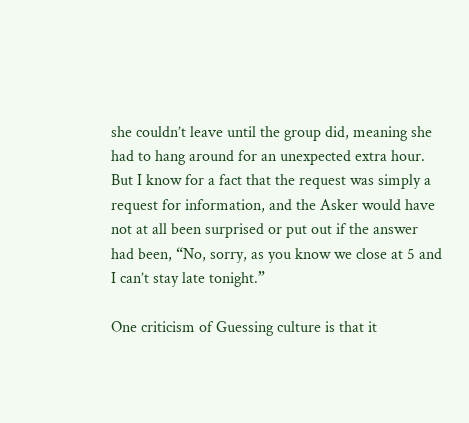she couldn’t leave until the group did, meaning she had to hang around for an unexpected extra hour. But I know for a fact that the request was simply a request for information, and the Asker would have not at all been surprised or put out if the answer had been, “No, sorry, as you know we close at 5 and I can’t stay late tonight.”

One criticism of Guessing culture is that it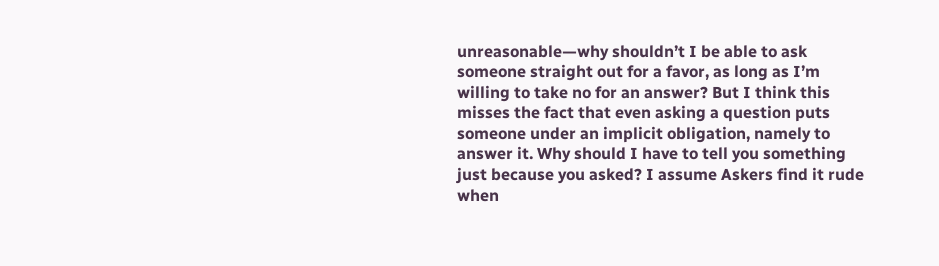unreasonable—why shouldn’t I be able to ask someone straight out for a favor, as long as I’m willing to take no for an answer? But I think this misses the fact that even asking a question puts someone under an implicit obligation, namely to answer it. Why should I have to tell you something just because you asked? I assume Askers find it rude when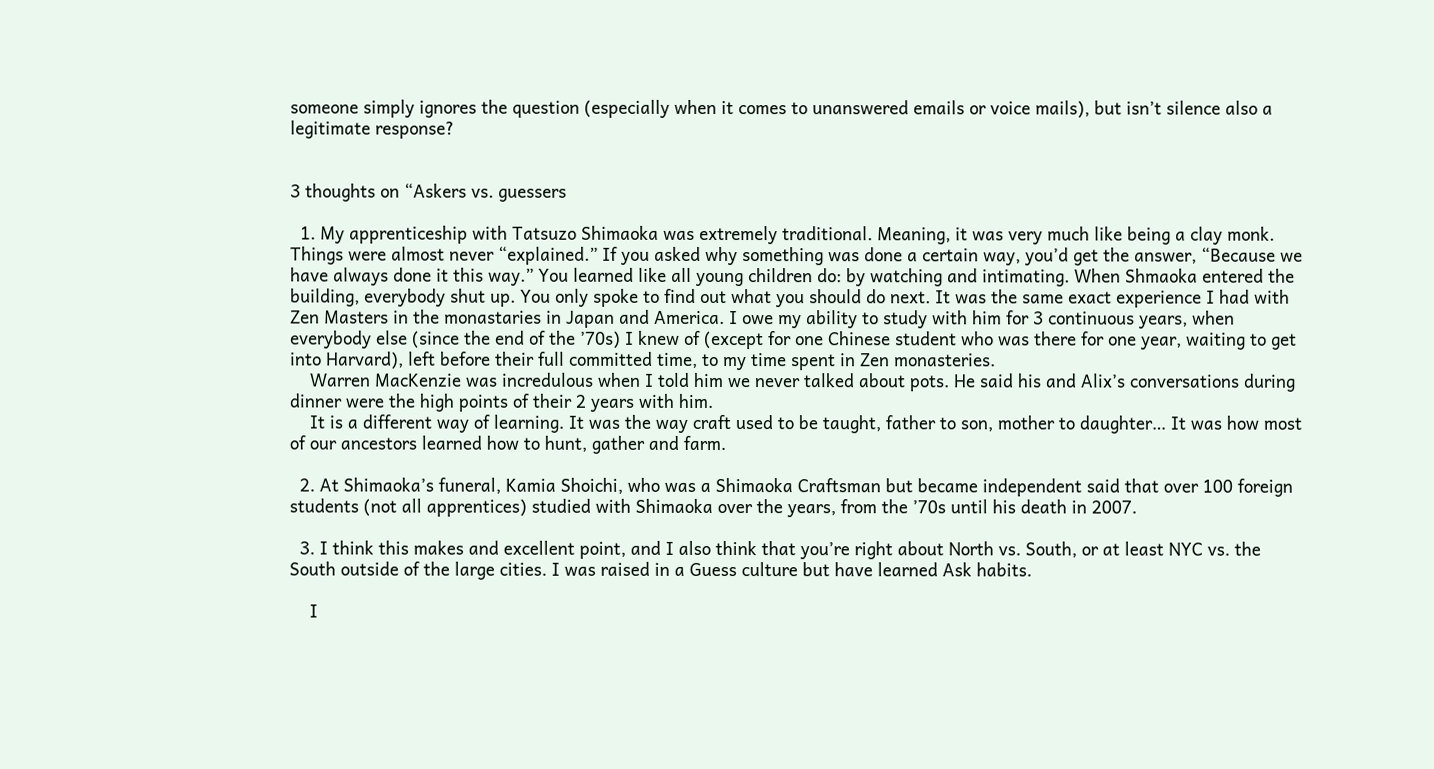someone simply ignores the question (especially when it comes to unanswered emails or voice mails), but isn’t silence also a legitimate response?


3 thoughts on “Askers vs. guessers

  1. My apprenticeship with Tatsuzo Shimaoka was extremely traditional. Meaning, it was very much like being a clay monk. Things were almost never “explained.” If you asked why something was done a certain way, you’d get the answer, “Because we have always done it this way.” You learned like all young children do: by watching and intimating. When Shmaoka entered the building, everybody shut up. You only spoke to find out what you should do next. It was the same exact experience I had with Zen Masters in the monastaries in Japan and America. I owe my ability to study with him for 3 continuous years, when everybody else (since the end of the ’70s) I knew of (except for one Chinese student who was there for one year, waiting to get into Harvard), left before their full committed time, to my time spent in Zen monasteries.
    Warren MacKenzie was incredulous when I told him we never talked about pots. He said his and Alix’s conversations during dinner were the high points of their 2 years with him.
    It is a different way of learning. It was the way craft used to be taught, father to son, mother to daughter… It was how most of our ancestors learned how to hunt, gather and farm.

  2. At Shimaoka’s funeral, Kamia Shoichi, who was a Shimaoka Craftsman but became independent said that over 100 foreign students (not all apprentices) studied with Shimaoka over the years, from the ’70s until his death in 2007.

  3. I think this makes and excellent point, and I also think that you’re right about North vs. South, or at least NYC vs. the South outside of the large cities. I was raised in a Guess culture but have learned Ask habits.

    I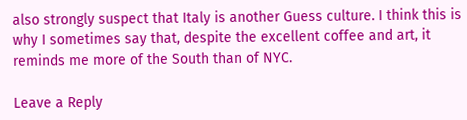also strongly suspect that Italy is another Guess culture. I think this is why I sometimes say that, despite the excellent coffee and art, it reminds me more of the South than of NYC.

Leave a Reply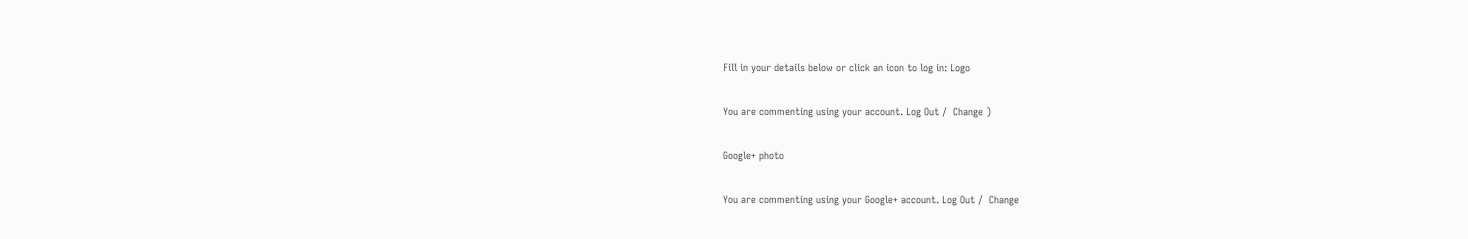Fill in your details below or click an icon to log in: Logo

You are commenting using your account. Log Out /  Change )

Google+ photo

You are commenting using your Google+ account. Log Out /  Change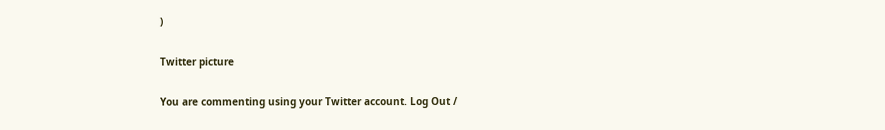)

Twitter picture

You are commenting using your Twitter account. Log Out /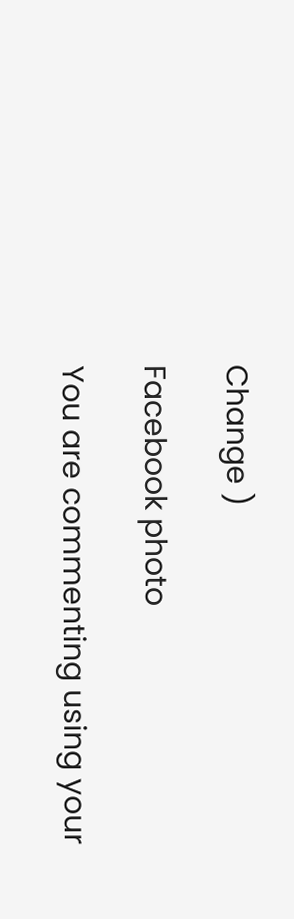Change )

Facebook photo

You are commenting using your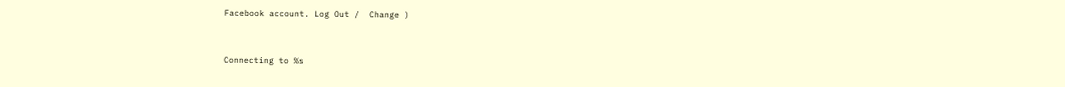Facebook account. Log Out /  Change )


Connecting to %s